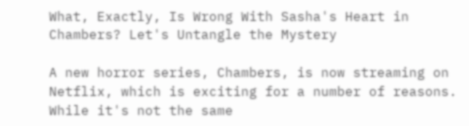What, Exactly, Is Wrong With Sasha's Heart in Chambers? Let's Untangle the Mystery

A new horror series, Chambers, is now streaming on Netflix, which is exciting for a number of reasons. While it's not the same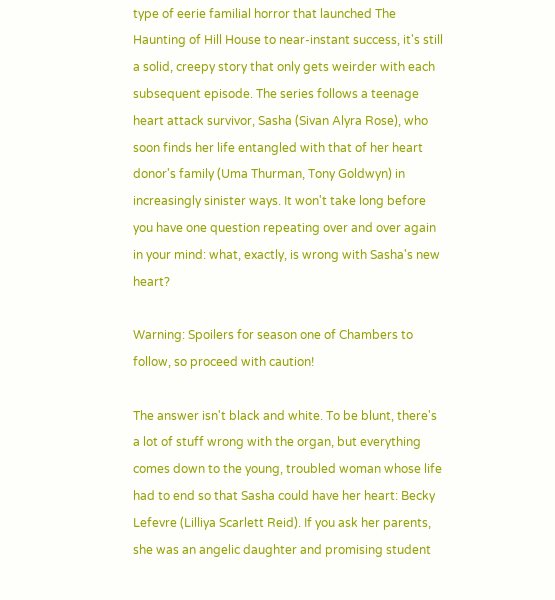type of eerie familial horror that launched The Haunting of Hill House to near-instant success, it's still a solid, creepy story that only gets weirder with each subsequent episode. The series follows a teenage heart attack survivor, Sasha (Sivan Alyra Rose), who soon finds her life entangled with that of her heart donor's family (Uma Thurman, Tony Goldwyn) in increasingly sinister ways. It won't take long before you have one question repeating over and over again in your mind: what, exactly, is wrong with Sasha's new heart?

Warning: Spoilers for season one of Chambers to follow, so proceed with caution!

The answer isn't black and white. To be blunt, there's a lot of stuff wrong with the organ, but everything comes down to the young, troubled woman whose life had to end so that Sasha could have her heart: Becky Lefevre (Lilliya Scarlett Reid). If you ask her parents, she was an angelic daughter and promising student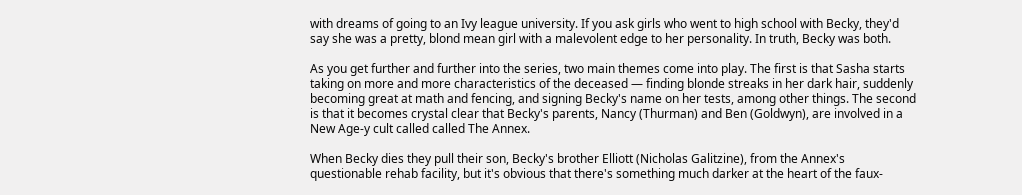with dreams of going to an Ivy league university. If you ask girls who went to high school with Becky, they'd say she was a pretty, blond mean girl with a malevolent edge to her personality. In truth, Becky was both.

As you get further and further into the series, two main themes come into play. The first is that Sasha starts taking on more and more characteristics of the deceased — finding blonde streaks in her dark hair, suddenly becoming great at math and fencing, and signing Becky's name on her tests, among other things. The second is that it becomes crystal clear that Becky's parents, Nancy (Thurman) and Ben (Goldwyn), are involved in a New Age-y cult called called The Annex.

When Becky dies they pull their son, Becky's brother Elliott (Nicholas Galitzine), from the Annex's questionable rehab facility, but it's obvious that there's something much darker at the heart of the faux-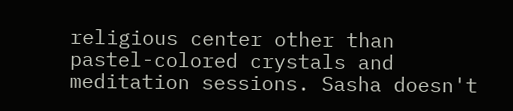religious center other than pastel-colored crystals and meditation sessions. Sasha doesn't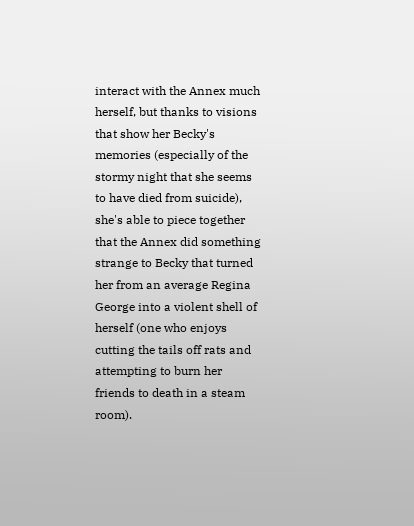interact with the Annex much herself, but thanks to visions that show her Becky's memories (especially of the stormy night that she seems to have died from suicide), she's able to piece together that the Annex did something strange to Becky that turned her from an average Regina George into a violent shell of herself (one who enjoys cutting the tails off rats and attempting to burn her friends to death in a steam room).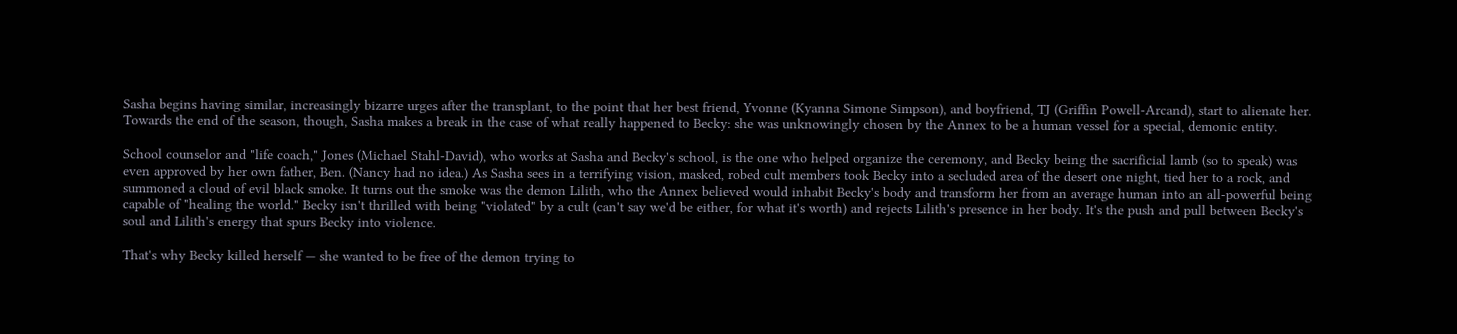Sasha begins having similar, increasingly bizarre urges after the transplant, to the point that her best friend, Yvonne (Kyanna Simone Simpson), and boyfriend, TJ (Griffin Powell-Arcand), start to alienate her. Towards the end of the season, though, Sasha makes a break in the case of what really happened to Becky: she was unknowingly chosen by the Annex to be a human vessel for a special, demonic entity.

School counselor and "life coach," Jones (Michael Stahl-David), who works at Sasha and Becky's school, is the one who helped organize the ceremony, and Becky being the sacrificial lamb (so to speak) was even approved by her own father, Ben. (Nancy had no idea.) As Sasha sees in a terrifying vision, masked, robed cult members took Becky into a secluded area of the desert one night, tied her to a rock, and summoned a cloud of evil black smoke. It turns out the smoke was the demon Lilith, who the Annex believed would inhabit Becky's body and transform her from an average human into an all-powerful being capable of "healing the world." Becky isn't thrilled with being "violated" by a cult (can't say we'd be either, for what it's worth) and rejects Lilith's presence in her body. It's the push and pull between Becky's soul and Lilith's energy that spurs Becky into violence.

That's why Becky killed herself — she wanted to be free of the demon trying to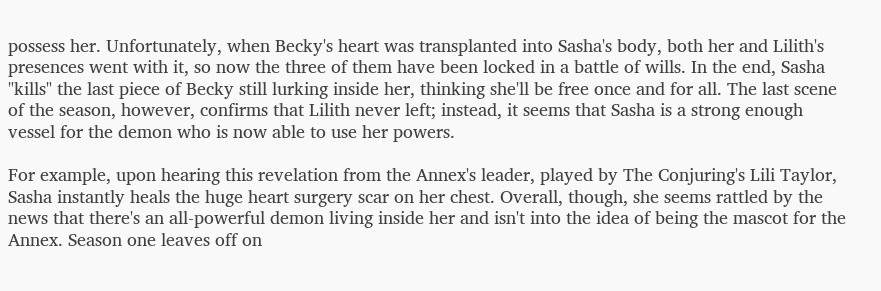possess her. Unfortunately, when Becky's heart was transplanted into Sasha's body, both her and Lilith's presences went with it, so now the three of them have been locked in a battle of wills. In the end, Sasha "kills" the last piece of Becky still lurking inside her, thinking she'll be free once and for all. The last scene of the season, however, confirms that Lilith never left; instead, it seems that Sasha is a strong enough vessel for the demon who is now able to use her powers.

For example, upon hearing this revelation from the Annex's leader, played by The Conjuring's Lili Taylor, Sasha instantly heals the huge heart surgery scar on her chest. Overall, though, she seems rattled by the news that there's an all-powerful demon living inside her and isn't into the idea of being the mascot for the Annex. Season one leaves off on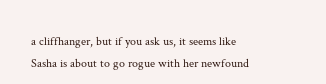a cliffhanger, but if you ask us, it seems like Sasha is about to go rogue with her newfound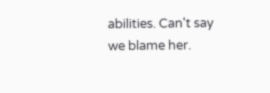abilities. Can't say we blame her.